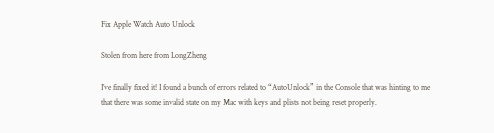Fix Apple Watch Auto Unlock

Stolen from here from LongZheng

I’ve finally fixed it! I found a bunch of errors related to “AutoUnlock” in the Console that was hinting to me that there was some invalid state on my Mac with keys and plists not being reset properly.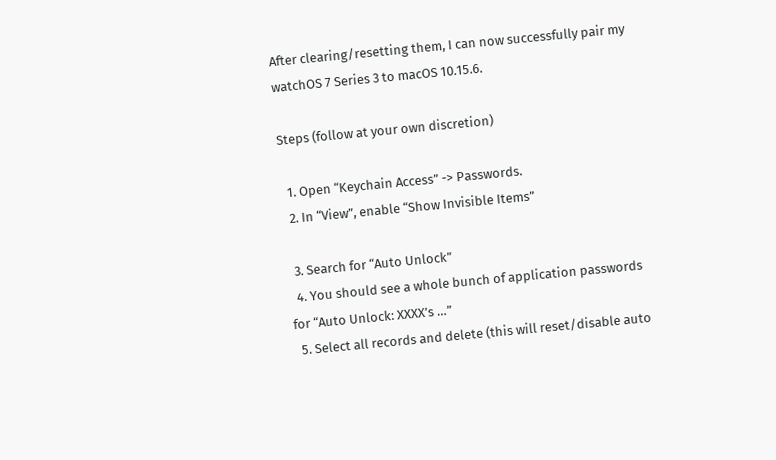After clearing/resetting them, I can now successfully pair my watchOS 7 Series 3 to macOS 10.15.6.

Steps (follow at your own discretion)

  1. Open “Keychain Access” -> Passwords.
  2. In “View”, enable “Show Invisible Items”

  3. Search for “Auto Unlock”
  4. You should see a whole bunch of application passwords for “Auto Unlock: XXXX’s …”
  5. Select all records and delete (this will reset/disable auto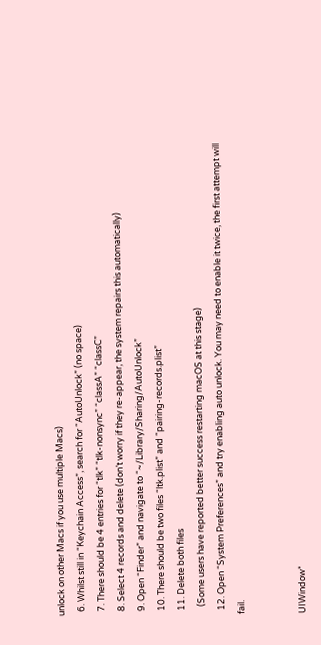unlock on other Macs if you use multiple Macs)
  6. Whilst still in “Keychain Access”, search for “AutoUnlock” (no space)
  7. There should be 4 entries for “tlk” “tlk-nonsync” “classA” “classC”
  8. Select 4 records and delete (don’t worry if they re-appear, the system repairs this automatically)
  9. Open “Finder” and navigate to “~/Library/Sharing/AutoUnlock”
  10. There should be two files “ltk.plist” and “pairing-records.plist”
  11. Delete both files
    (Some users have reported better success restarting macOS at this stage)
  12. Open “System Preferences” and try enabling auto unlock. You may need to enable it twice, the first attempt will fail.


UIWindow*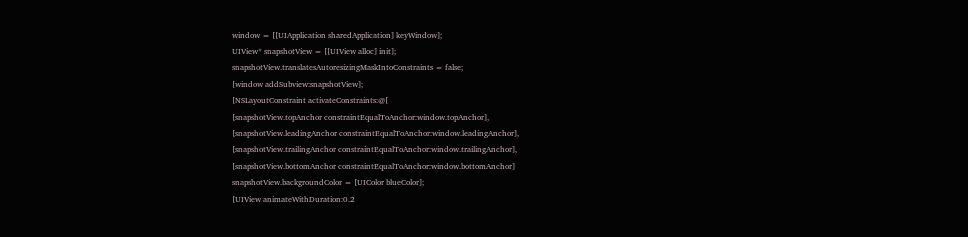window = [[UIApplication sharedApplication] keyWindow];
UIView* snapshotView = [[UIView alloc] init];
snapshotView.translatesAutoresizingMaskIntoConstraints = false;
[window addSubview:snapshotView];
[NSLayoutConstraint activateConstraints:@[
[snapshotView.topAnchor constraintEqualToAnchor:window.topAnchor],
[snapshotView.leadingAnchor constraintEqualToAnchor:window.leadingAnchor],
[snapshotView.trailingAnchor constraintEqualToAnchor:window.trailingAnchor],
[snapshotView.bottomAnchor constraintEqualToAnchor:window.bottomAnchor]
snapshotView.backgroundColor = [UIColor blueColor];
[UIView animateWithDuration:0.2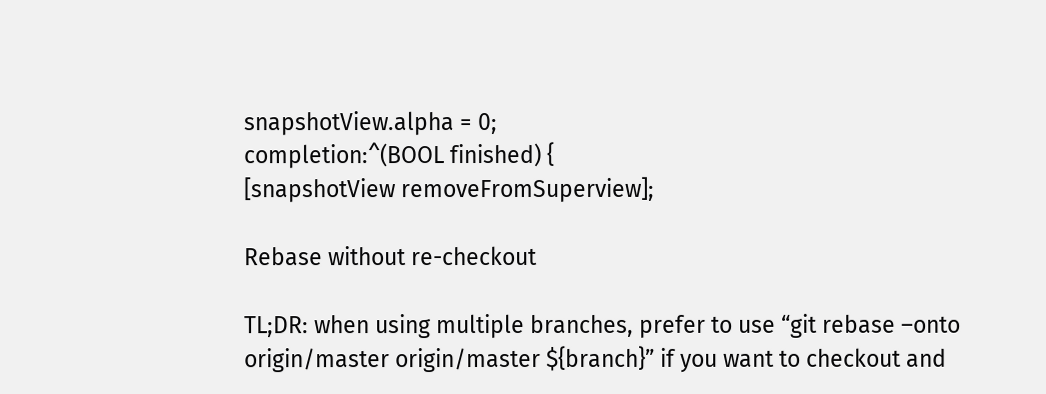snapshotView.alpha = 0;
completion:^(BOOL finished) {
[snapshotView removeFromSuperview];

Rebase without re-checkout

TL;DR: when using multiple branches, prefer to use “git rebase –onto origin/master origin/master ${branch}” if you want to checkout and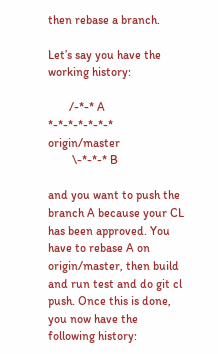then rebase a branch.

Let’s say you have the working history:

       /-*-* A
*-*-*-*-*-*-* origin/master
        \-*-*-* B

and you want to push the branch A because your CL has been approved. You have to rebase A on origin/master, then build and run test and do git cl push. Once this is done, you now have the following history: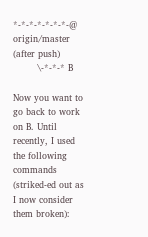*-*-*-*-*-*-*-@ origin/master (after push)
        \-*-*-* B

Now you want to go back to work on B. Until recently, I used the following commands (striked-ed out as I now consider them broken):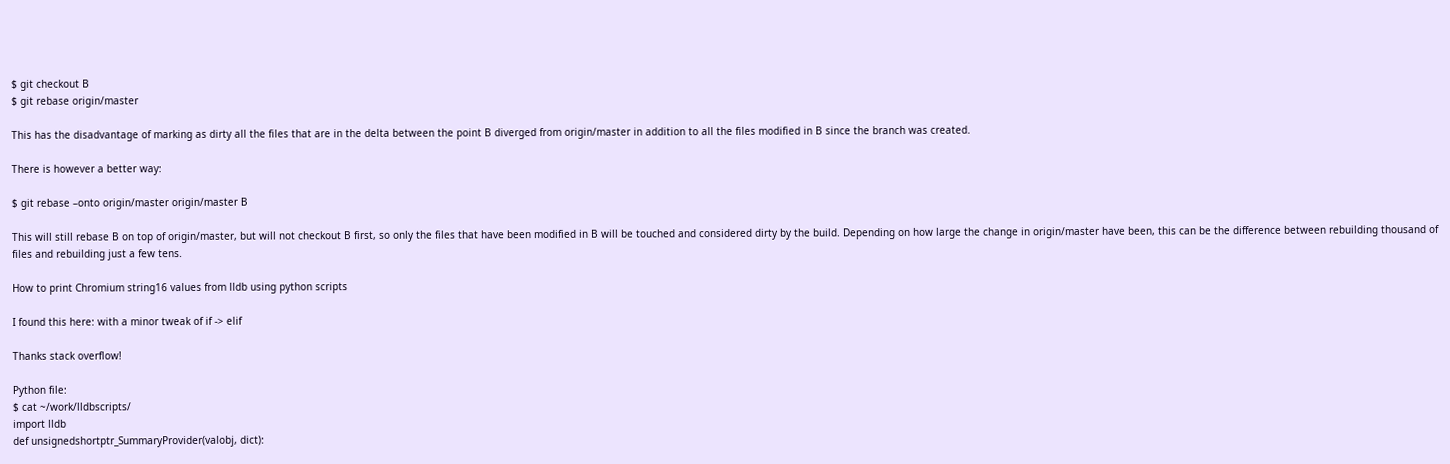$ git checkout B
$ git rebase origin/master

This has the disadvantage of marking as dirty all the files that are in the delta between the point B diverged from origin/master in addition to all the files modified in B since the branch was created.

There is however a better way:

$ git rebase –onto origin/master origin/master B

This will still rebase B on top of origin/master, but will not checkout B first, so only the files that have been modified in B will be touched and considered dirty by the build. Depending on how large the change in origin/master have been, this can be the difference between rebuilding thousand of files and rebuilding just a few tens.

How to print Chromium string16 values from lldb using python scripts

I found this here: with a minor tweak of if -> elif

Thanks stack overflow!

Python file:
$ cat ~/work/lldbscripts/
import lldb
def unsignedshortptr_SummaryProvider(valobj, dict):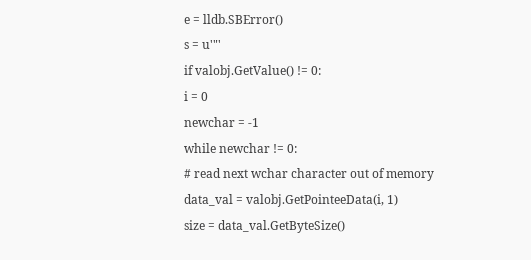e = lldb.SBError()
s = u'"'
if valobj.GetValue() != 0:
i = 0
newchar = -1
while newchar != 0:
# read next wchar character out of memory
data_val = valobj.GetPointeeData(i, 1)
size = data_val.GetByteSize()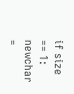if size == 1:
newchar =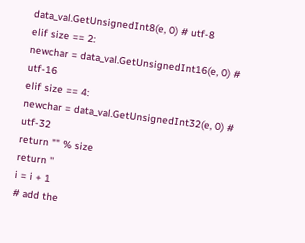data_val.GetUnsignedInt8(e, 0) # utf-8
elif size == 2:
newchar = data_val.GetUnsignedInt16(e, 0) # utf-16
elif size == 4:
newchar = data_val.GetUnsignedInt32(e, 0) # utf-32
return "" % size
return ''
i = i + 1
# add the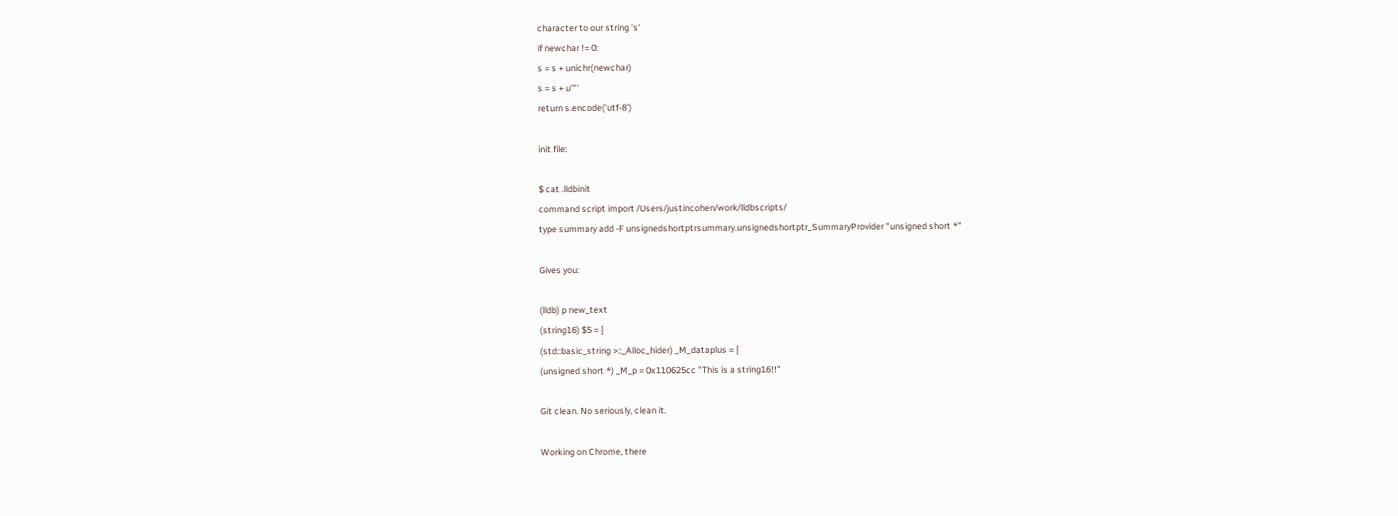character to our string 's'
if newchar != 0:
s = s + unichr(newchar)
s = s + u'"'
return s.encode('utf-8')

init file:

$ cat .lldbinit
command script import /Users/justincohen/work/lldbscripts/
type summary add -F unsignedshortptrsummary.unsignedshortptr_SummaryProvider "unsigned short *"

Gives you:

(lldb) p new_text
(string16) $5 = {
(std::basic_string >::_Alloc_hider) _M_dataplus = {
(unsigned short *) _M_p = 0x110625cc "This is a string16!!"

Git clean. No seriously, clean it.

Working on Chrome, there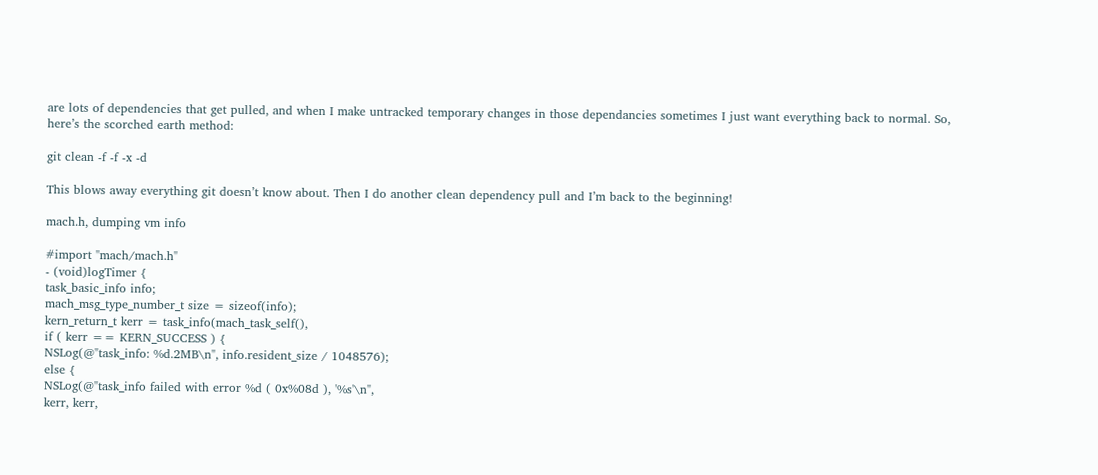are lots of dependencies that get pulled, and when I make untracked temporary changes in those dependancies sometimes I just want everything back to normal. So, here’s the scorched earth method:

git clean -f -f -x -d

This blows away everything git doesn’t know about. Then I do another clean dependency pull and I’m back to the beginning!

mach.h, dumping vm info

#import "mach/mach.h"
- (void)logTimer {
task_basic_info info;
mach_msg_type_number_t size = sizeof(info);
kern_return_t kerr = task_info(mach_task_self(),
if ( kerr == KERN_SUCCESS ) {
NSLog(@"task_info: %d.2MB\n", info.resident_size / 1048576);
else {
NSLog(@"task_info failed with error %d ( 0x%08d ), '%s'\n",
kerr, kerr,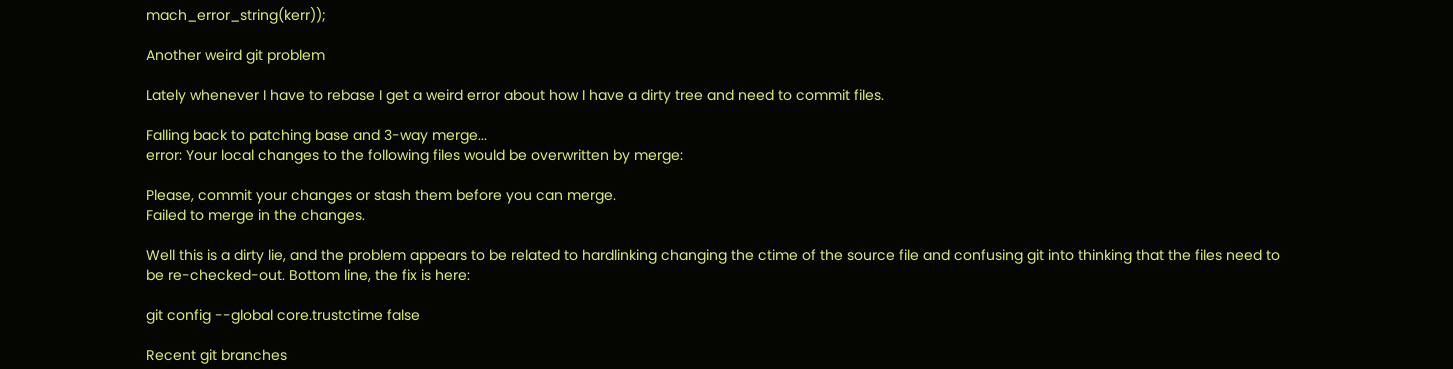mach_error_string(kerr));

Another weird git problem

Lately whenever I have to rebase I get a weird error about how I have a dirty tree and need to commit files.

Falling back to patching base and 3-way merge...
error: Your local changes to the following files would be overwritten by merge:

Please, commit your changes or stash them before you can merge.
Failed to merge in the changes.

Well this is a dirty lie, and the problem appears to be related to hardlinking changing the ctime of the source file and confusing git into thinking that the files need to be re-checked-out. Bottom line, the fix is here:

git config --global core.trustctime false

Recent git branches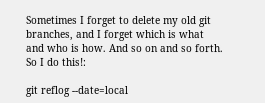Sometimes I forget to delete my old git branches, and I forget which is what and who is how. And so on and so forth. So I do this!:

git reflog --date=local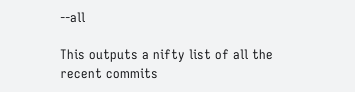--all

This outputs a nifty list of all the recent commits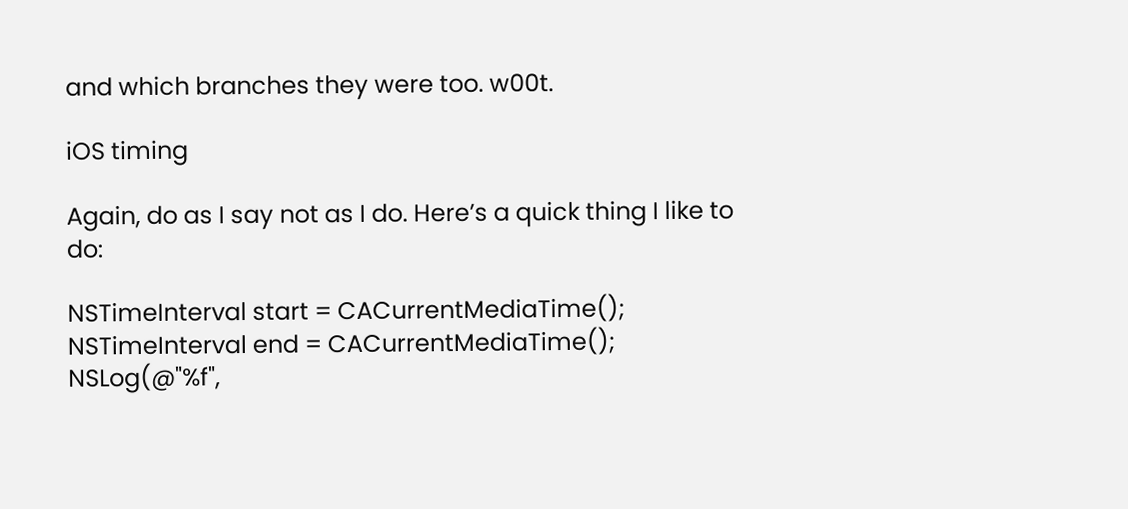and which branches they were too. w00t.

iOS timing

Again, do as I say not as I do. Here’s a quick thing I like to do:

NSTimeInterval start = CACurrentMediaTime();
NSTimeInterval end = CACurrentMediaTime();
NSLog(@"%f",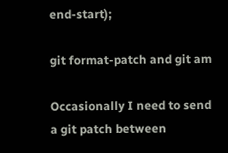end-start);

git format-patch and git am

Occasionally I need to send a git patch between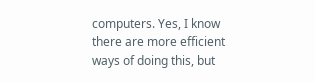computers. Yes, I know there are more efficient ways of doing this, but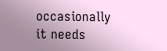occasionally it needs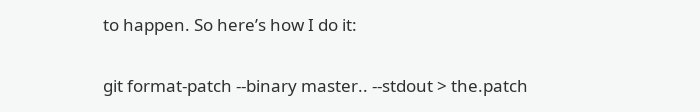to happen. So here’s how I do it:

git format-patch --binary master.. --stdout > the.patch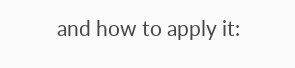and how to apply it: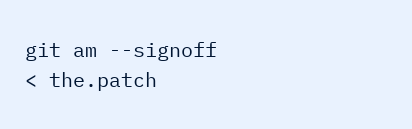git am --signoff < the.patch